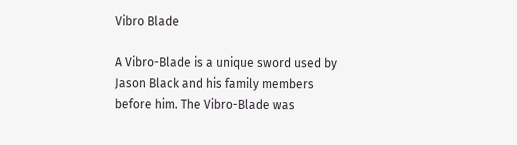Vibro Blade

A Vibro-Blade is a unique sword used by Jason Black and his family members before him. The Vibro-Blade was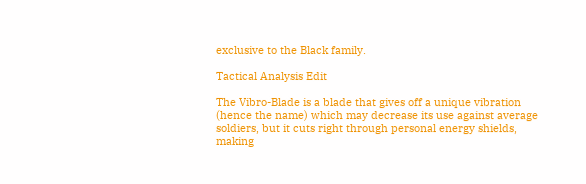exclusive to the Black family.

Tactical Analysis Edit

The Vibro-Blade is a blade that gives off a unique vibration (hence the name) which may decrease its use against average soldiers, but it cuts right through personal energy shields, making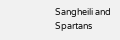Sangheili and Spartans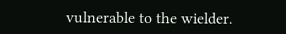vulnerable to the wielder.